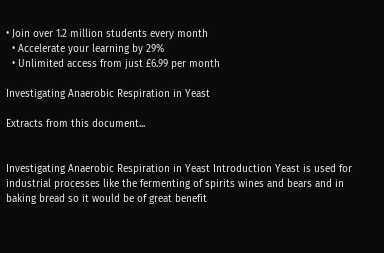• Join over 1.2 million students every month
  • Accelerate your learning by 29%
  • Unlimited access from just £6.99 per month

Investigating Anaerobic Respiration in Yeast

Extracts from this document...


Investigating Anaerobic Respiration in Yeast Introduction Yeast is used for industrial processes like the fermenting of spirits wines and bears and in baking bread so it would be of great benefit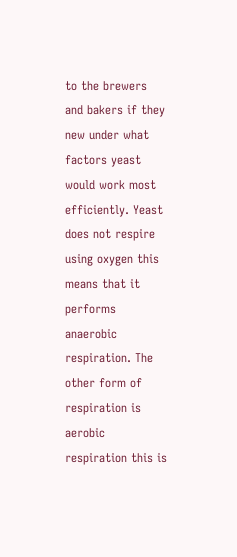to the brewers and bakers if they new under what factors yeast would work most efficiently. Yeast does not respire using oxygen this means that it performs anaerobic respiration. The other form of respiration is aerobic respiration this is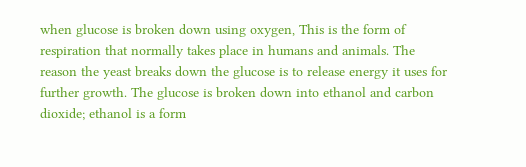when glucose is broken down using oxygen, This is the form of respiration that normally takes place in humans and animals. The reason the yeast breaks down the glucose is to release energy it uses for further growth. The glucose is broken down into ethanol and carbon dioxide; ethanol is a form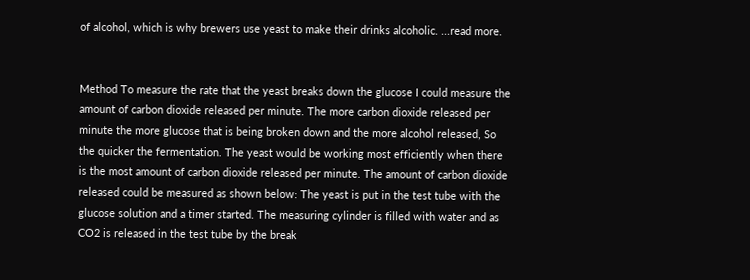of alcohol, which is why brewers use yeast to make their drinks alcoholic. ...read more.


Method To measure the rate that the yeast breaks down the glucose I could measure the amount of carbon dioxide released per minute. The more carbon dioxide released per minute the more glucose that is being broken down and the more alcohol released, So the quicker the fermentation. The yeast would be working most efficiently when there is the most amount of carbon dioxide released per minute. The amount of carbon dioxide released could be measured as shown below: The yeast is put in the test tube with the glucose solution and a timer started. The measuring cylinder is filled with water and as CO2 is released in the test tube by the break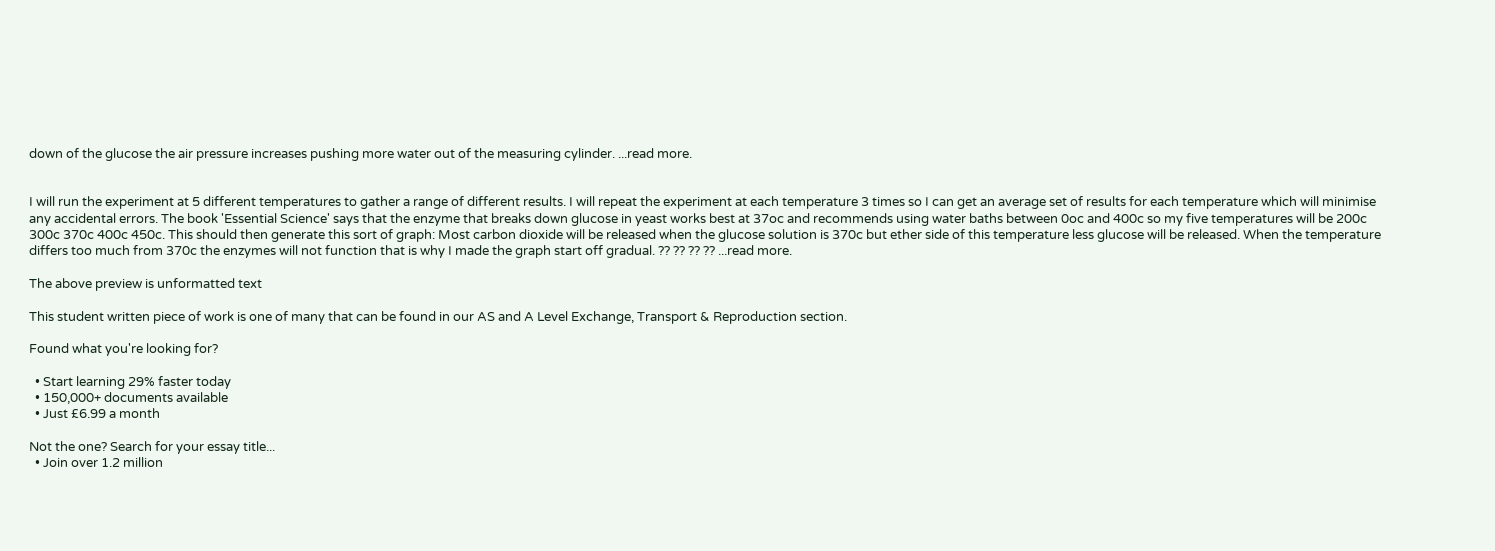down of the glucose the air pressure increases pushing more water out of the measuring cylinder. ...read more.


I will run the experiment at 5 different temperatures to gather a range of different results. I will repeat the experiment at each temperature 3 times so I can get an average set of results for each temperature which will minimise any accidental errors. The book 'Essential Science' says that the enzyme that breaks down glucose in yeast works best at 37oc and recommends using water baths between 0oc and 400c so my five temperatures will be 200c 300c 370c 400c 450c. This should then generate this sort of graph: Most carbon dioxide will be released when the glucose solution is 370c but ether side of this temperature less glucose will be released. When the temperature differs too much from 370c the enzymes will not function that is why I made the graph start off gradual. ?? ?? ?? ?? ...read more.

The above preview is unformatted text

This student written piece of work is one of many that can be found in our AS and A Level Exchange, Transport & Reproduction section.

Found what you're looking for?

  • Start learning 29% faster today
  • 150,000+ documents available
  • Just £6.99 a month

Not the one? Search for your essay title...
  • Join over 1.2 million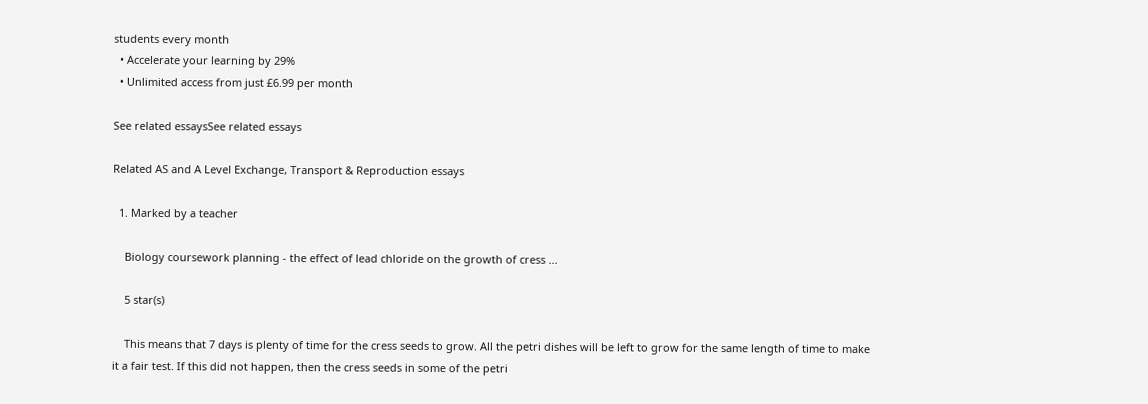students every month
  • Accelerate your learning by 29%
  • Unlimited access from just £6.99 per month

See related essaysSee related essays

Related AS and A Level Exchange, Transport & Reproduction essays

  1. Marked by a teacher

    Biology coursework planning - the effect of lead chloride on the growth of cress ...

    5 star(s)

    This means that 7 days is plenty of time for the cress seeds to grow. All the petri dishes will be left to grow for the same length of time to make it a fair test. If this did not happen, then the cress seeds in some of the petri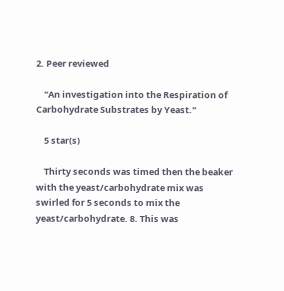2. Peer reviewed

    "An investigation into the Respiration of Carbohydrate Substrates by Yeast."

    5 star(s)

    Thirty seconds was timed then the beaker with the yeast/carbohydrate mix was swirled for 5 seconds to mix the yeast/carbohydrate. 8. This was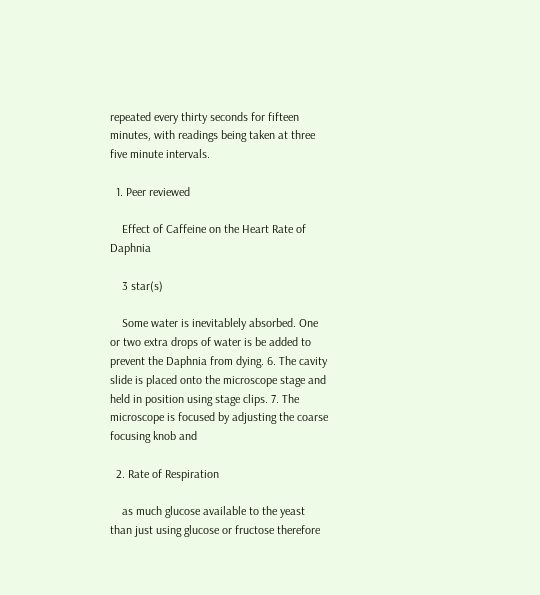repeated every thirty seconds for fifteen minutes, with readings being taken at three five minute intervals.

  1. Peer reviewed

    Effect of Caffeine on the Heart Rate of Daphnia

    3 star(s)

    Some water is inevitablely absorbed. One or two extra drops of water is be added to prevent the Daphnia from dying. 6. The cavity slide is placed onto the microscope stage and held in position using stage clips. 7. The microscope is focused by adjusting the coarse focusing knob and

  2. Rate of Respiration

    as much glucose available to the yeast than just using glucose or fructose therefore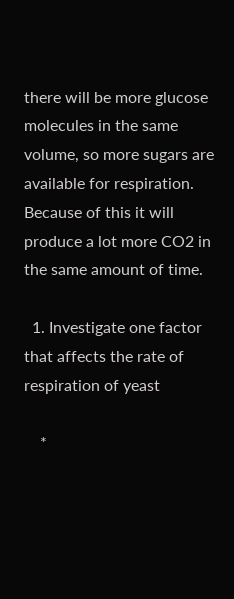there will be more glucose molecules in the same volume, so more sugars are available for respiration. Because of this it will produce a lot more CO2 in the same amount of time.

  1. Investigate one factor that affects the rate of respiration of yeast

    *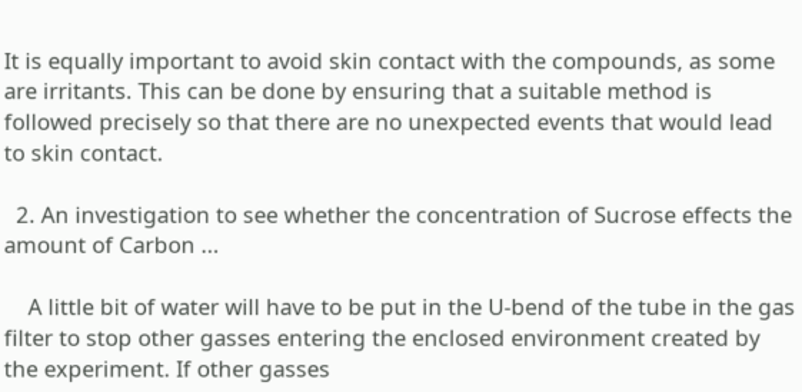It is equally important to avoid skin contact with the compounds, as some are irritants. This can be done by ensuring that a suitable method is followed precisely so that there are no unexpected events that would lead to skin contact.

  2. An investigation to see whether the concentration of Sucrose effects the amount of Carbon ...

    A little bit of water will have to be put in the U-bend of the tube in the gas filter to stop other gasses entering the enclosed environment created by the experiment. If other gasses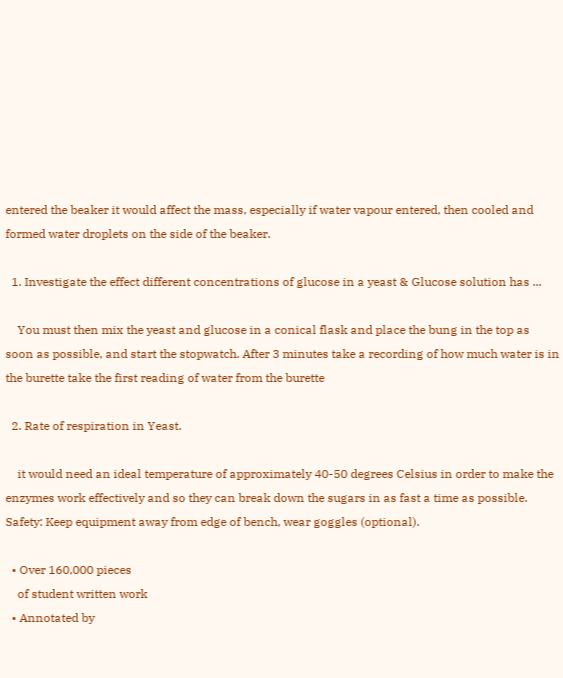entered the beaker it would affect the mass, especially if water vapour entered, then cooled and formed water droplets on the side of the beaker.

  1. Investigate the effect different concentrations of glucose in a yeast & Glucose solution has ...

    You must then mix the yeast and glucose in a conical flask and place the bung in the top as soon as possible, and start the stopwatch. After 3 minutes take a recording of how much water is in the burette take the first reading of water from the burette

  2. Rate of respiration in Yeast.

    it would need an ideal temperature of approximately 40-50 degrees Celsius in order to make the enzymes work effectively and so they can break down the sugars in as fast a time as possible. Safety: Keep equipment away from edge of bench, wear goggles (optional).

  • Over 160,000 pieces
    of student written work
  • Annotated by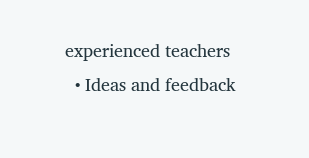experienced teachers
  • Ideas and feedback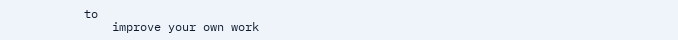to
    improve your own work